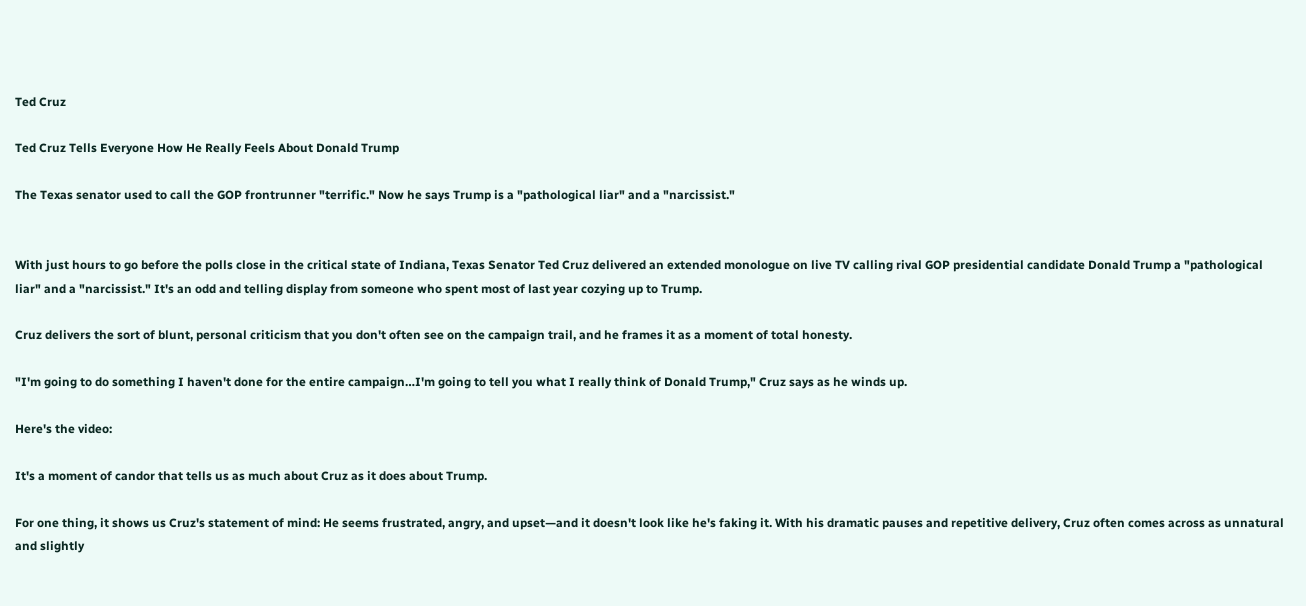Ted Cruz

Ted Cruz Tells Everyone How He Really Feels About Donald Trump

The Texas senator used to call the GOP frontrunner "terrific." Now he says Trump is a "pathological liar" and a "narcissist."


With just hours to go before the polls close in the critical state of Indiana, Texas Senator Ted Cruz delivered an extended monologue on live TV calling rival GOP presidential candidate Donald Trump a "pathological liar" and a "narcissist." It's an odd and telling display from someone who spent most of last year cozying up to Trump.

Cruz delivers the sort of blunt, personal criticism that you don't often see on the campaign trail, and he frames it as a moment of total honesty.

"I'm going to do something I haven't done for the entire campaign…I'm going to tell you what I really think of Donald Trump," Cruz says as he winds up.

Here's the video:

It's a moment of candor that tells us as much about Cruz as it does about Trump.

For one thing, it shows us Cruz's statement of mind: He seems frustrated, angry, and upset—and it doesn't look like he's faking it. With his dramatic pauses and repetitive delivery, Cruz often comes across as unnatural and slightly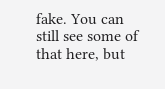fake. You can still see some of that here, but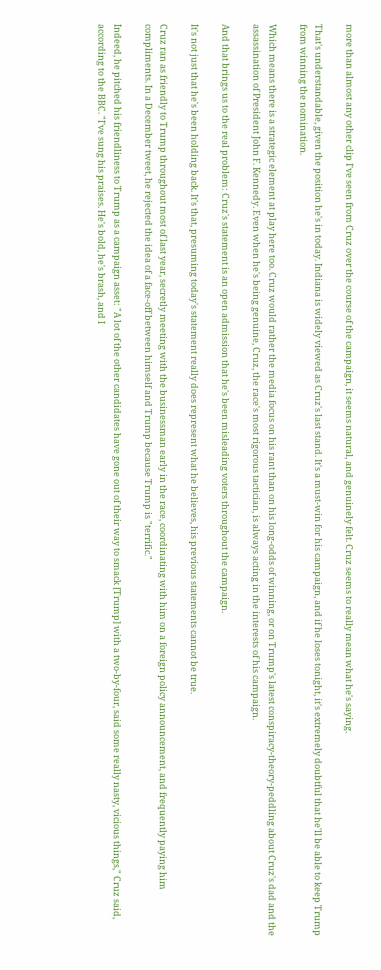more than almost any other clip I've seen from Cruz over the course of the campaign, it seems natural, and genuinely felt. Cruz seems to really mean what he's saying.

That's understandable, given the position he's in today. Indiana is widely viewed as Cruz's last stand. It's a must-win for his campaign, and if he loses tonight, it's extremely doubtful that he'll be able to keep Trump from winning the nomination.

Which means there is a strategic element at play here too. Cruz would rather the media focus on his rant than on his long-odds of winning, or on Trump's latest conspiracy-theory-peddling about Cruz's dad and the assassination of President John F. Kennedy. Even when he's being genuine, Cruz, the race's most rigorous tactician, is always acting in the interests of his campaign.

And that brings us to the real problem: Cruz's statement is an open admission that he's been misleading voters throughout the campaign.

It's not just that he's been holding back. It's that, presuming today's statement really does represent what he believes, his previous statements cannot be true.

Cruz ran as friendly to Trump throughout most of last year, secretly meeting with the businessman early in the race, coordinating with him on a foreign policy announcement, and frequently paying him compliments. In a December tweet, he rejected the idea of a face-off between himself and Trump because Trump is "terrific."

Indeed, he pitched his friendliness to Trump as a campaign asset: "A lot of the other candidates have gone out of their way to smack [Trump] with a two-by-four, said some really nasty, vicious things," Cruz said, according to the BBC. "I've sung his praises. He's bold, he's brash, and I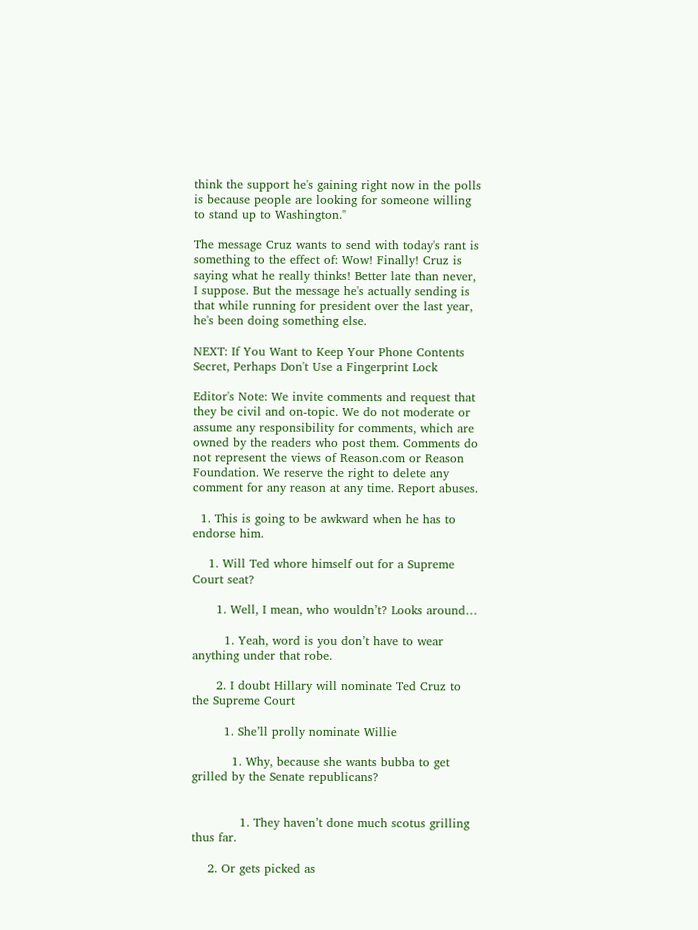think the support he's gaining right now in the polls is because people are looking for someone willing to stand up to Washington."

The message Cruz wants to send with today's rant is something to the effect of: Wow! Finally! Cruz is saying what he really thinks! Better late than never, I suppose. But the message he's actually sending is that while running for president over the last year, he's been doing something else.

NEXT: If You Want to Keep Your Phone Contents Secret, Perhaps Don't Use a Fingerprint Lock

Editor's Note: We invite comments and request that they be civil and on-topic. We do not moderate or assume any responsibility for comments, which are owned by the readers who post them. Comments do not represent the views of Reason.com or Reason Foundation. We reserve the right to delete any comment for any reason at any time. Report abuses.

  1. This is going to be awkward when he has to endorse him.

    1. Will Ted whore himself out for a Supreme Court seat?

      1. Well, I mean, who wouldn’t? Looks around…

        1. Yeah, word is you don’t have to wear anything under that robe.

      2. I doubt Hillary will nominate Ted Cruz to the Supreme Court

        1. She’ll prolly nominate Willie

          1. Why, because she wants bubba to get grilled by the Senate republicans?


            1. They haven’t done much scotus grilling thus far.

    2. Or gets picked as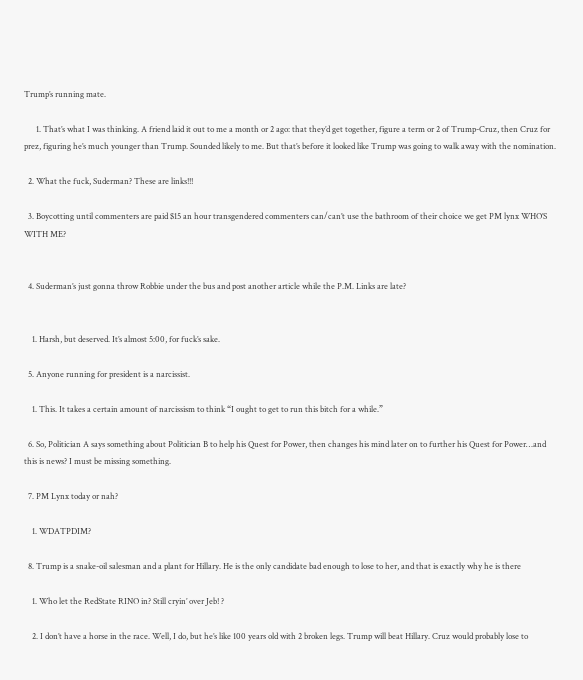Trump’s running mate.

      1. That’s what I was thinking. A friend laid it out to me a month or 2 ago: that they’d get together, figure a term or 2 of Trump-Cruz, then Cruz for prez, figuring he’s much younger than Trump. Sounded likely to me. But that’s before it looked like Trump was going to walk away with the nomination.

  2. What the fuck, Suderman? These are links!!!

  3. Boycotting until commenters are paid $15 an hour transgendered commenters can/can’t use the bathroom of their choice we get PM lynx WHO’S WITH ME?


  4. Suderman’s just gonna throw Robbie under the bus and post another article while the P.M. Links are late?


    1. Harsh, but deserved. It’s almost 5:00, for fuck’s sake.

  5. Anyone running for president is a narcissist.

    1. This. It takes a certain amount of narcissism to think “I ought to get to run this bitch for a while.”

  6. So, Politician A says something about Politician B to help his Quest for Power, then changes his mind later on to further his Quest for Power…and this is news? I must be missing something.

  7. PM Lynx today or nah?

    1. WDATPDIM?

  8. Trump is a snake-oil salesman and a plant for Hillary. He is the only candidate bad enough to lose to her, and that is exactly why he is there

    1. Who let the RedState RINO in? Still cryin’ over Jeb! ?

    2. I don’t have a horse in the race. Well, I do, but he’s like 100 years old with 2 broken legs. Trump will beat Hillary. Cruz would probably lose to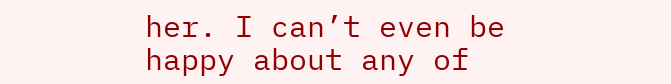her. I can’t even be happy about any of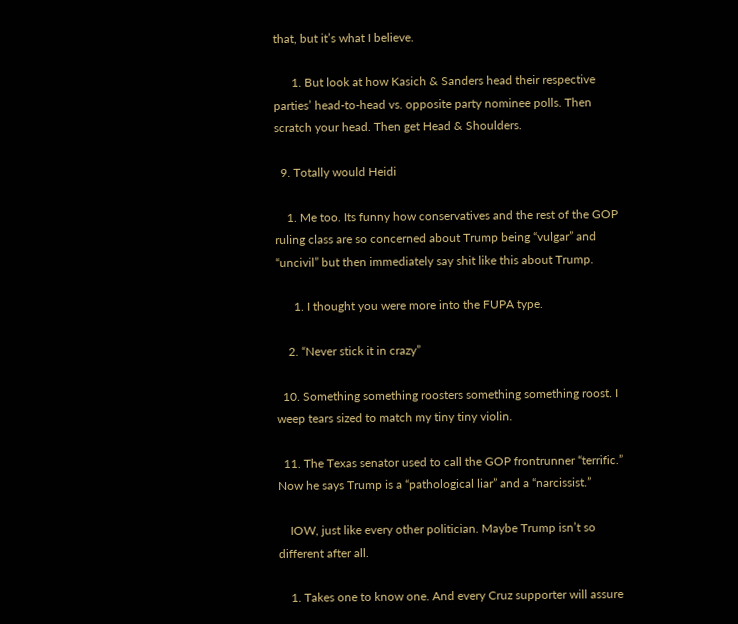that, but it’s what I believe.

      1. But look at how Kasich & Sanders head their respective parties’ head-to-head vs. opposite party nominee polls. Then scratch your head. Then get Head & Shoulders.

  9. Totally would Heidi

    1. Me too. Its funny how conservatives and the rest of the GOP ruling class are so concerned about Trump being “vulgar” and “uncivil” but then immediately say shit like this about Trump.

      1. I thought you were more into the FUPA type.

    2. “Never stick it in crazy”

  10. Something something roosters something something roost. I weep tears sized to match my tiny tiny violin.

  11. The Texas senator used to call the GOP frontrunner “terrific.” Now he says Trump is a “pathological liar” and a “narcissist.”

    IOW, just like every other politician. Maybe Trump isn’t so different after all.

    1. Takes one to know one. And every Cruz supporter will assure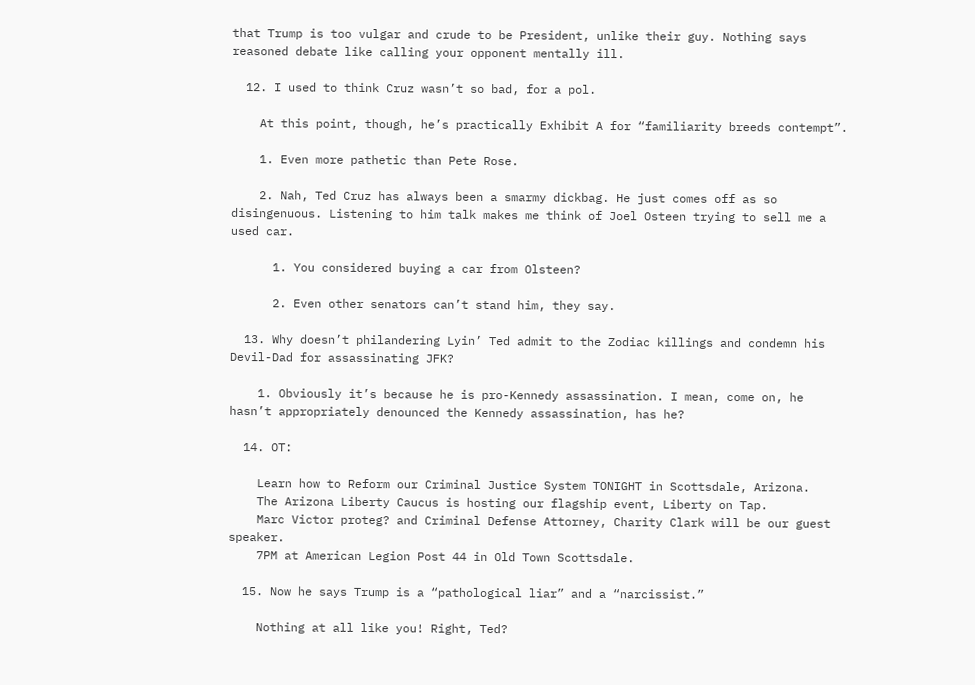that Trump is too vulgar and crude to be President, unlike their guy. Nothing says reasoned debate like calling your opponent mentally ill.

  12. I used to think Cruz wasn’t so bad, for a pol.

    At this point, though, he’s practically Exhibit A for “familiarity breeds contempt”.

    1. Even more pathetic than Pete Rose.

    2. Nah, Ted Cruz has always been a smarmy dickbag. He just comes off as so disingenuous. Listening to him talk makes me think of Joel Osteen trying to sell me a used car.

      1. You considered buying a car from Olsteen?

      2. Even other senators can’t stand him, they say.

  13. Why doesn’t philandering Lyin’ Ted admit to the Zodiac killings and condemn his Devil-Dad for assassinating JFK?

    1. Obviously it’s because he is pro-Kennedy assassination. I mean, come on, he hasn’t appropriately denounced the Kennedy assassination, has he?

  14. OT:

    Learn how to Reform our Criminal Justice System TONIGHT in Scottsdale, Arizona.
    The Arizona Liberty Caucus is hosting our flagship event, Liberty on Tap.
    Marc Victor proteg? and Criminal Defense Attorney, Charity Clark will be our guest speaker.
    7PM at American Legion Post 44 in Old Town Scottsdale.

  15. Now he says Trump is a “pathological liar” and a “narcissist.”

    Nothing at all like you! Right, Ted?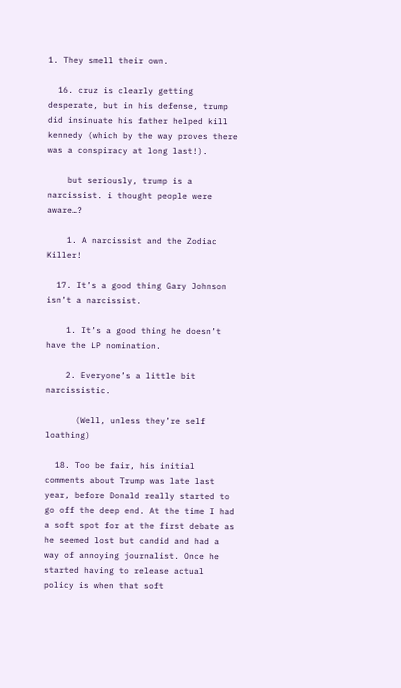1. They smell their own.

  16. cruz is clearly getting desperate, but in his defense, trump did insinuate his father helped kill kennedy (which by the way proves there was a conspiracy at long last!).

    but seriously, trump is a narcissist. i thought people were aware…?

    1. A narcissist and the Zodiac Killer!

  17. It’s a good thing Gary Johnson isn’t a narcissist.

    1. It’s a good thing he doesn’t have the LP nomination.

    2. Everyone’s a little bit narcissistic.

      (Well, unless they’re self loathing)

  18. Too be fair, his initial comments about Trump was late last year, before Donald really started to go off the deep end. At the time I had a soft spot for at the first debate as he seemed lost but candid and had a way of annoying journalist. Once he started having to release actual policy is when that soft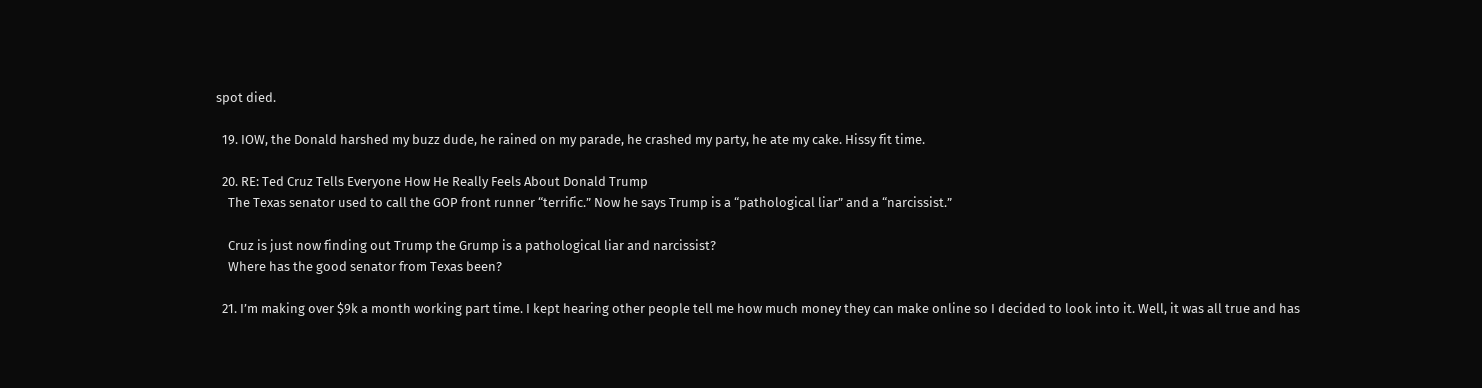spot died.

  19. IOW, the Donald harshed my buzz dude, he rained on my parade, he crashed my party, he ate my cake. Hissy fit time.

  20. RE: Ted Cruz Tells Everyone How He Really Feels About Donald Trump
    The Texas senator used to call the GOP front runner “terrific.” Now he says Trump is a “pathological liar” and a “narcissist.”

    Cruz is just now finding out Trump the Grump is a pathological liar and narcissist?
    Where has the good senator from Texas been?

  21. I’m making over $9k a month working part time. I kept hearing other people tell me how much money they can make online so I decided to look into it. Well, it was all true and has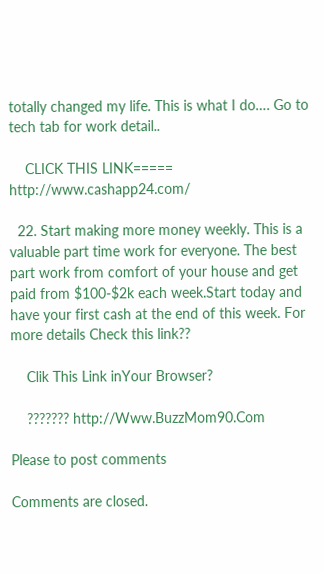totally changed my life. This is what I do…. Go to tech tab for work detail..

    CLICK THIS LINK===== http://www.cashapp24.com/

  22. Start making more money weekly. This is a valuable part time work for everyone. The best part work from comfort of your house and get paid from $100-$2k each week.Start today and have your first cash at the end of this week. For more details Check this link??

    Clik This Link inYour Browser?

    ??????? http://Www.BuzzMom90.Com

Please to post comments

Comments are closed.